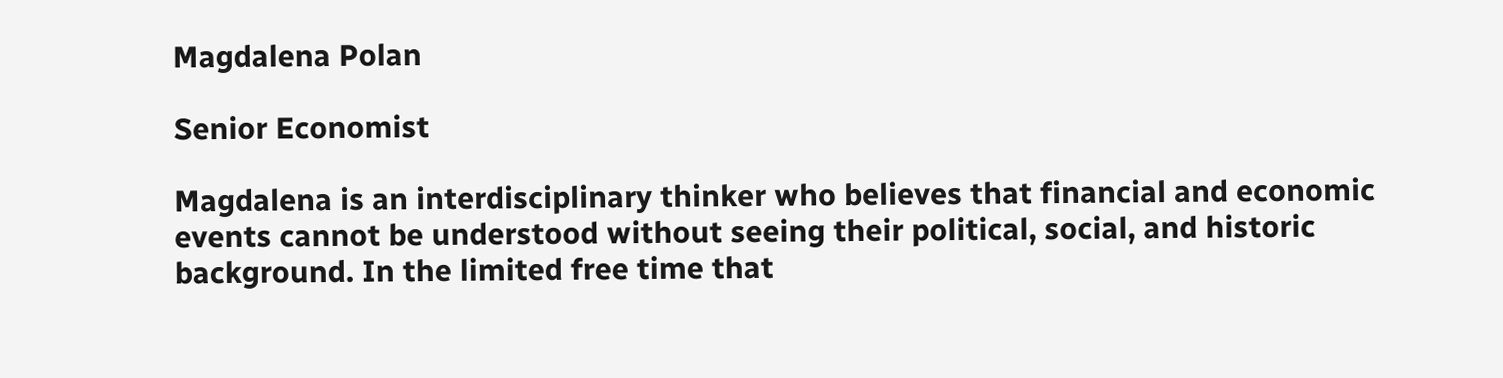Magdalena Polan

Senior Economist

Magdalena is an interdisciplinary thinker who believes that financial and economic events cannot be understood without seeing their political, social, and historic background. In the limited free time that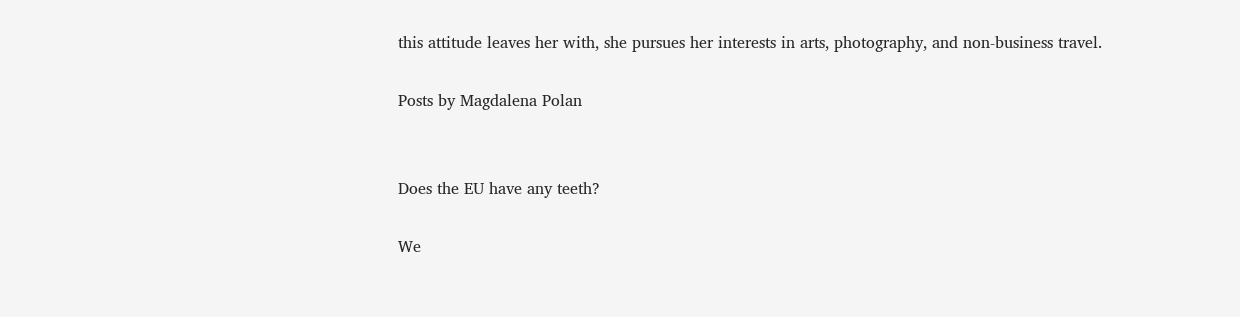this attitude leaves her with, she pursues her interests in arts, photography, and non-business travel.

Posts by Magdalena Polan


Does the EU have any teeth?

We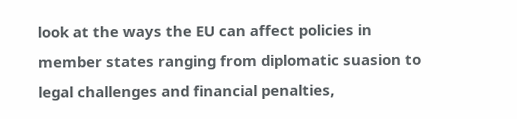look at the ways the EU can affect policies in member states ranging from diplomatic suasion to legal challenges and financial penalties,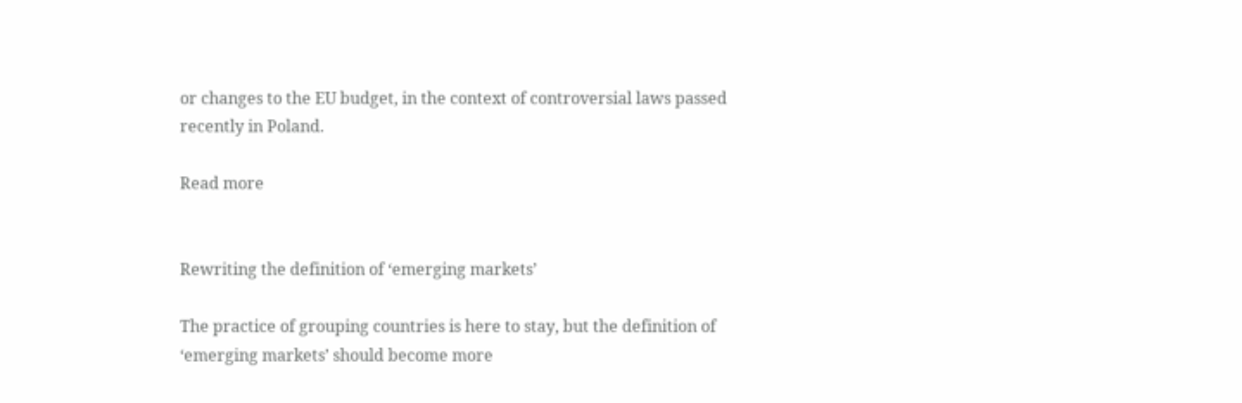or changes to the EU budget, in the context of controversial laws passed recently in Poland.

Read more


Rewriting the definition of ‘emerging markets’

The practice of grouping countries is here to stay, but the definition of ‘emerging markets’ should become more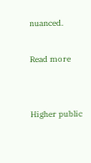nuanced.

Read more


Higher public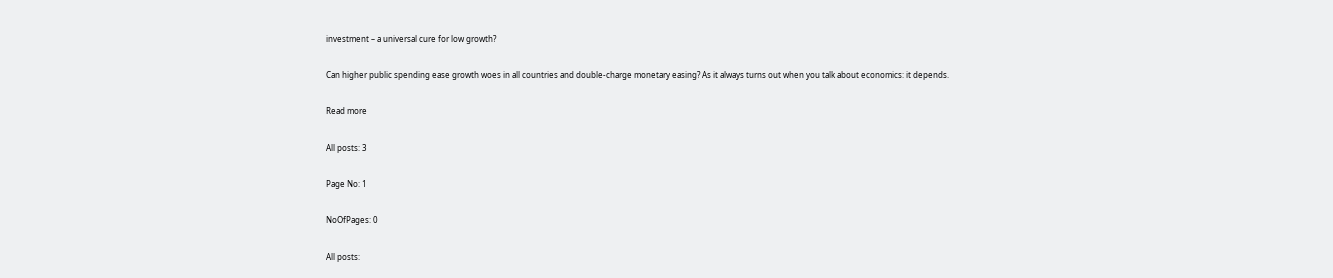investment – a universal cure for low growth?

Can higher public spending ease growth woes in all countries and double-charge monetary easing? As it always turns out when you talk about economics: it depends.

Read more

All posts: 3

Page No: 1

NoOfPages: 0

All posts: